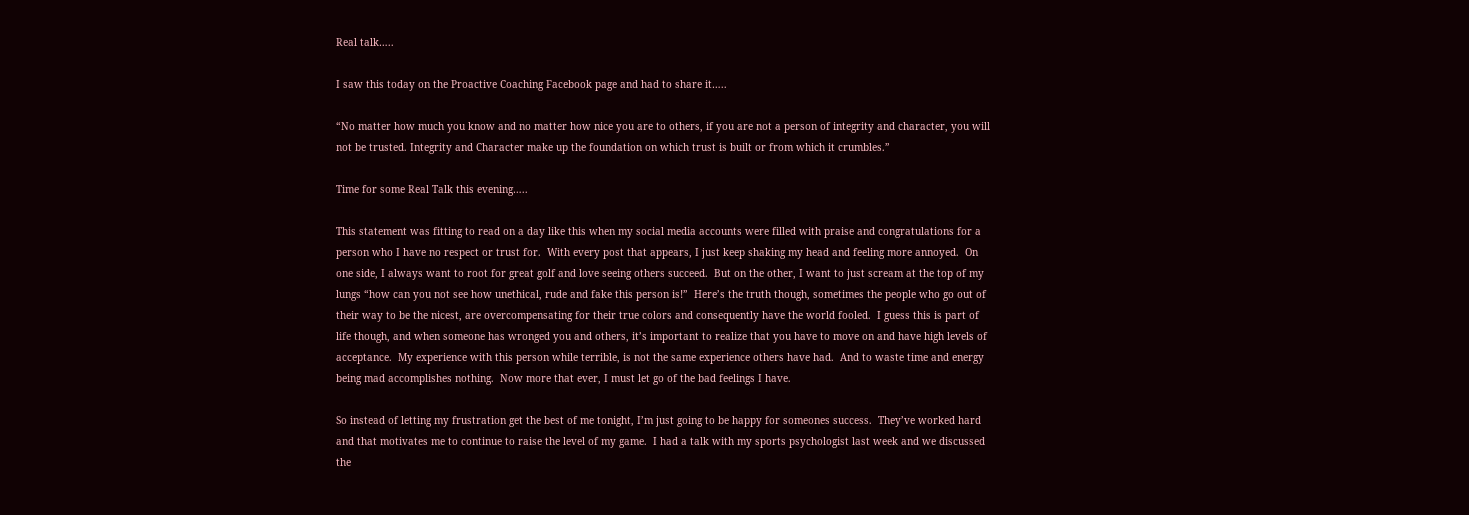Real talk…..

I saw this today on the Proactive Coaching Facebook page and had to share it…..

“No matter how much you know and no matter how nice you are to others, if you are not a person of integrity and character, you will not be trusted. Integrity and Character make up the foundation on which trust is built or from which it crumbles.”

Time for some Real Talk this evening…..

This statement was fitting to read on a day like this when my social media accounts were filled with praise and congratulations for a person who I have no respect or trust for.  With every post that appears, I just keep shaking my head and feeling more annoyed.  On one side, I always want to root for great golf and love seeing others succeed.  But on the other, I want to just scream at the top of my lungs “how can you not see how unethical, rude and fake this person is!”  Here’s the truth though, sometimes the people who go out of their way to be the nicest, are overcompensating for their true colors and consequently have the world fooled.  I guess this is part of life though, and when someone has wronged you and others, it’s important to realize that you have to move on and have high levels of acceptance.  My experience with this person while terrible, is not the same experience others have had.  And to waste time and energy being mad accomplishes nothing.  Now more that ever, I must let go of the bad feelings I have.

So instead of letting my frustration get the best of me tonight, I’m just going to be happy for someones success.  They’ve worked hard and that motivates me to continue to raise the level of my game.  I had a talk with my sports psychologist last week and we discussed the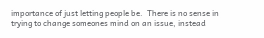importance of just letting people be.  There is no sense in trying to change someones mind on an issue, instead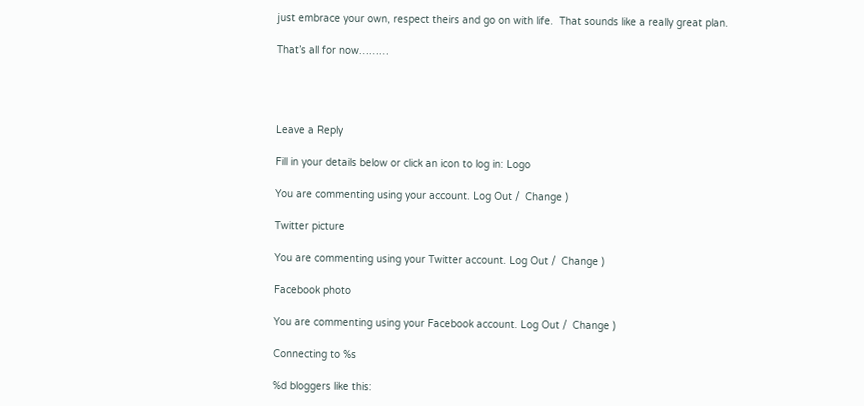just embrace your own, respect theirs and go on with life.  That sounds like a really great plan.

That’s all for now………




Leave a Reply

Fill in your details below or click an icon to log in: Logo

You are commenting using your account. Log Out /  Change )

Twitter picture

You are commenting using your Twitter account. Log Out /  Change )

Facebook photo

You are commenting using your Facebook account. Log Out /  Change )

Connecting to %s

%d bloggers like this: